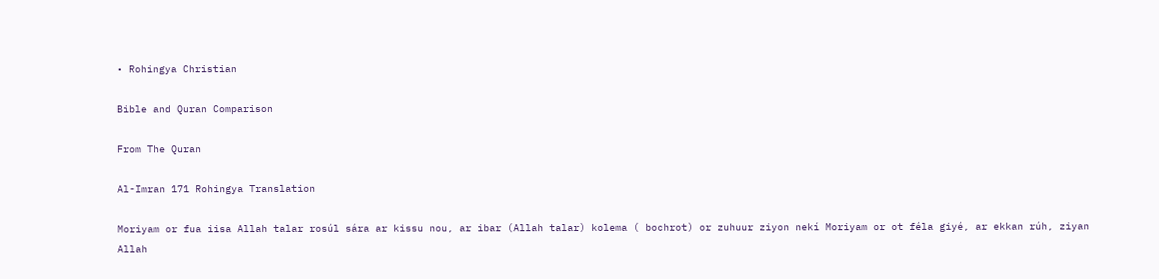• Rohingya Christian

Bible and Quran Comparison

From The Quran

Al-Imran 171 Rohingya Translation

Moriyam or fua iisa Allah talar rosúl sára ar kissu nou, ar ibar (Allah talar) kolema ( bochrot) or zuhuur ziyon nekí Moriyam or ot féla giyé, ar ekkan rúh, ziyan Allah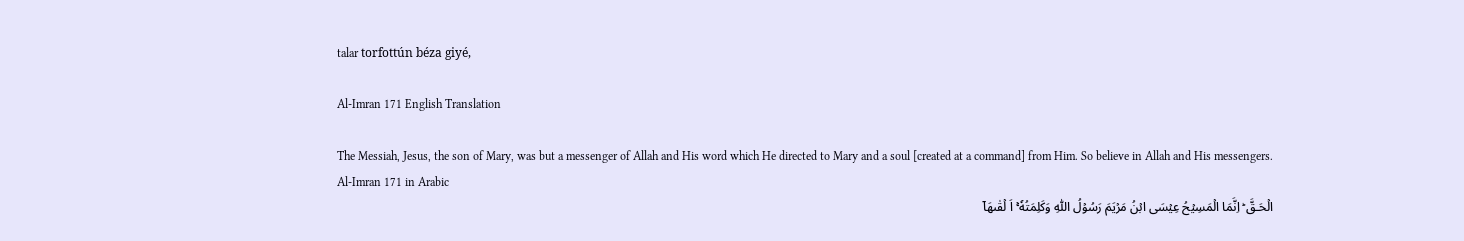talar torfottún béza giyé,

Al-Imran 171 English Translation

The Messiah, Jesus, the son of Mary, was but a messenger of Allah and His word which He directed to Mary and a soul [created at a command] from Him. So believe in Allah and His messengers.
Al-Imran 171 in Arabic
الۡحَـقَّ ؕ اِنَّمَا الۡمَسِيۡحُ عِيۡسَى ابۡنُ مَرۡيَمَ رَسُوۡلُ اللّٰهِ وَكَلِمَتُهٗ ۚ اَ لۡقٰٮهَاۤ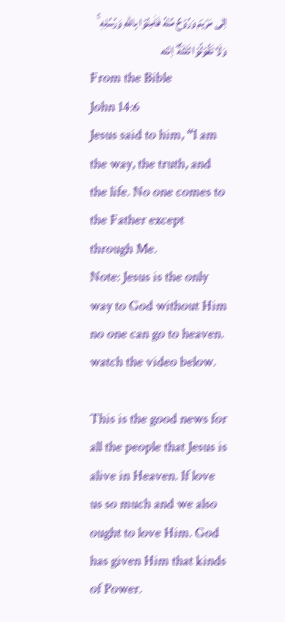اِلٰى مَرۡيَمَ وَرُوۡحٌ مِّنۡهُ فَاٰمِنُوۡا بِاللّٰهِ وَرُسُلِهٖ ۚ وَلَا تَقُوۡلُوۡا ثَلٰثَةٌ ؕ اِنْتَه
From the Bible
John 14:6
Jesus said to him, “I am the way, the truth, and the life. No one comes to the Father except through Me.
Note: Jesus is the only way to God without Him no one can go to heaven. watch the video below.

This is the good news for all the people that Jesus is alive in Heaven. If love us so much and we also ought to love Him. God has given Him that kinds of Power.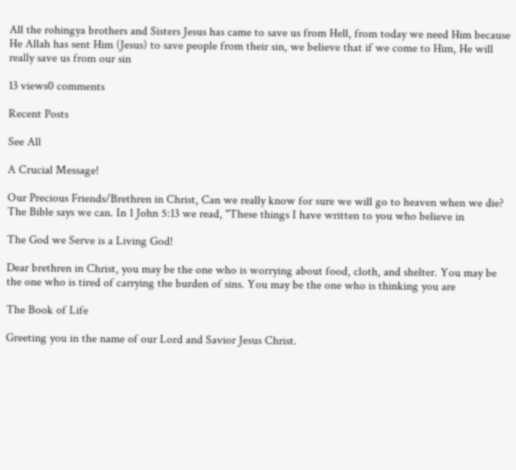All the rohingya brothers and Sisters Jesus has came to save us from Hell, from today we need Him because He Allah has sent Him (Jesus) to save people from their sin, we believe that if we come to Him, He will really save us from our sin

13 views0 comments

Recent Posts

See All

A Crucial Message!

Our Precious Friends/Brethren in Christ, Can we really know for sure we will go to heaven when we die? The Bible says we can. In 1 John 5:13 we read, "These things I have written to you who believe in

The God we Serve is a Living God!

Dear brethren in Christ, you may be the one who is worrying about food, cloth, and shelter. You may be the one who is tired of carrying the burden of sins. You may be the one who is thinking you are

The Book of Life

Greeting you in the name of our Lord and Savior Jesus Christ.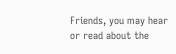Friends, you may hear or read about the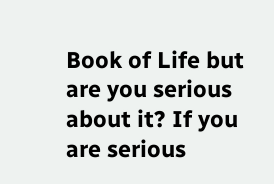Book of Life but are you serious about it? If you are serious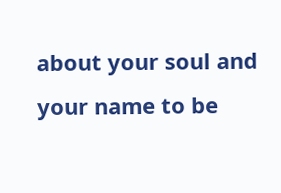about your soul and your name to be